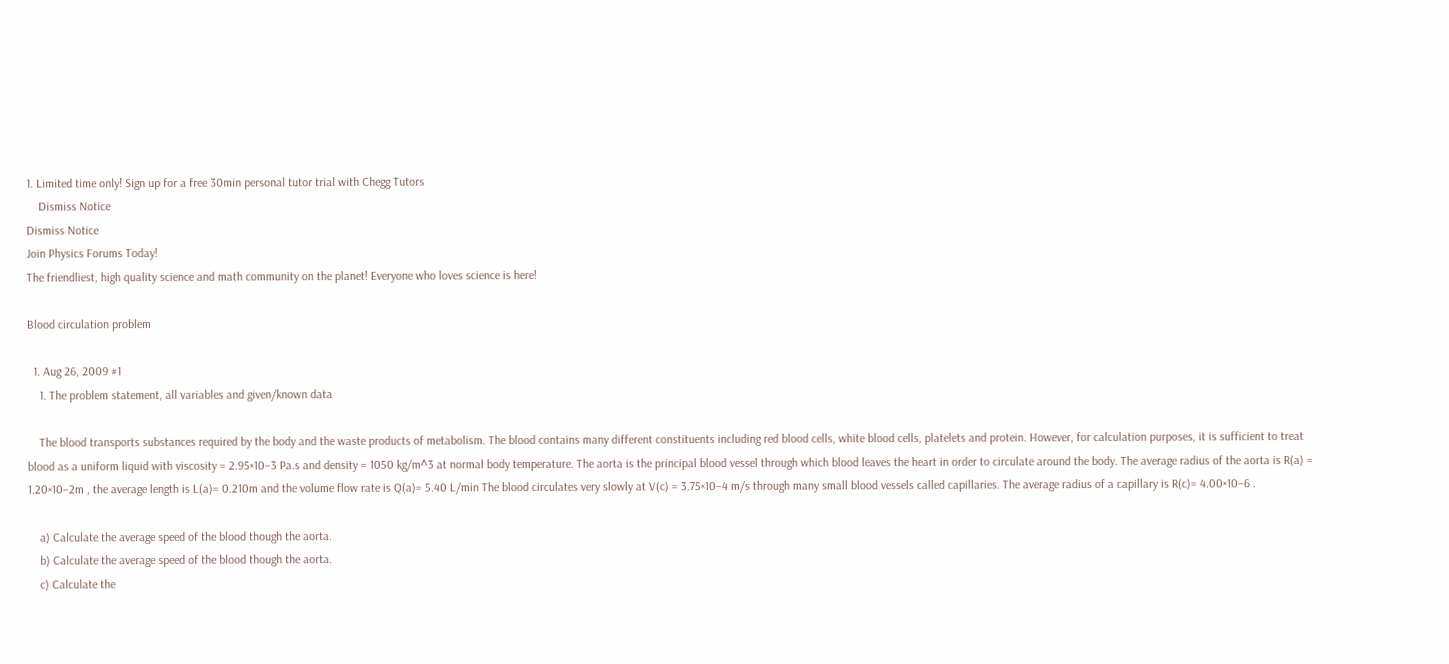1. Limited time only! Sign up for a free 30min personal tutor trial with Chegg Tutors
    Dismiss Notice
Dismiss Notice
Join Physics Forums Today!
The friendliest, high quality science and math community on the planet! Everyone who loves science is here!

Blood circulation problem

  1. Aug 26, 2009 #1
    1. The problem statement, all variables and given/known data

    The blood transports substances required by the body and the waste products of metabolism. The blood contains many different constituents including red blood cells, white blood cells, platelets and protein. However, for calculation purposes, it is sufficient to treat blood as a uniform liquid with viscosity = 2.95×10−3 Pa.s and density = 1050 kg/m^3 at normal body temperature. The aorta is the principal blood vessel through which blood leaves the heart in order to circulate around the body. The average radius of the aorta is R(a) = 1.20×10−2m , the average length is L(a)= 0.210m and the volume flow rate is Q(a)= 5.40 L/min The blood circulates very slowly at V(c) = 3.75×10−4 m/s through many small blood vessels called capillaries. The average radius of a capillary is R(c)= 4.00×10−6 .

    a) Calculate the average speed of the blood though the aorta.
    b) Calculate the average speed of the blood though the aorta.
    c) Calculate the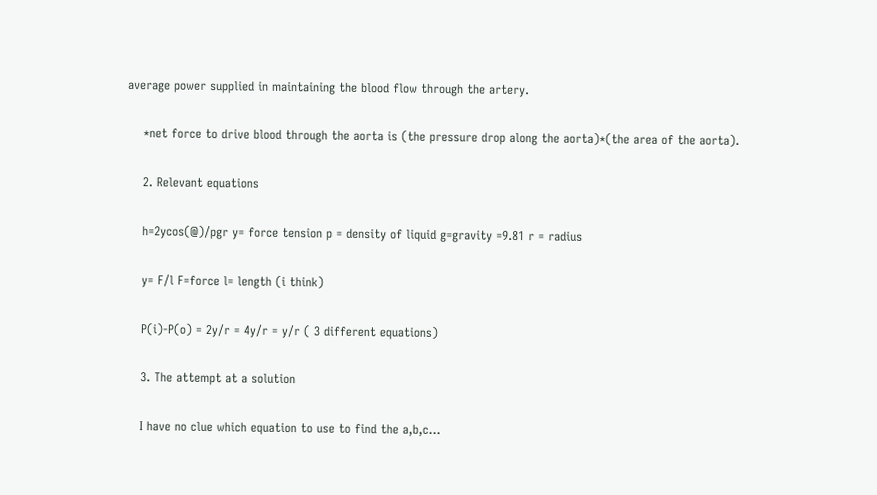average power supplied in maintaining the blood flow through the artery.

    *net force to drive blood through the aorta is (the pressure drop along the aorta)*(the area of the aorta).

    2. Relevant equations

    h=2ycos(@)/pgr y= force tension p = density of liquid g=gravity =9.81 r = radius

    y= F/l F=force l= length (i think)

    P(i)-P(o) = 2y/r = 4y/r = y/r ( 3 different equations)

    3. The attempt at a solution

    I have no clue which equation to use to find the a,b,c...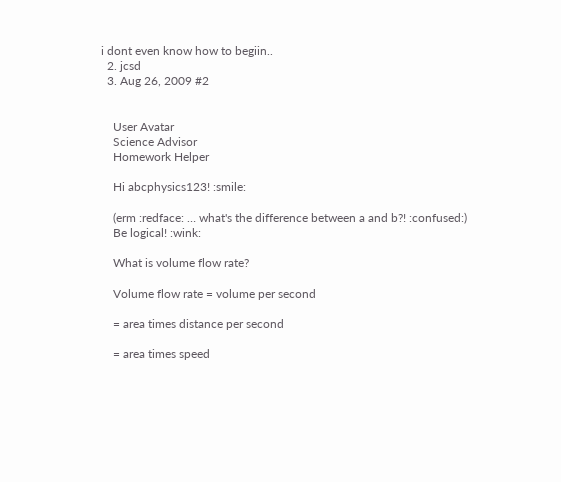i dont even know how to begiin..
  2. jcsd
  3. Aug 26, 2009 #2


    User Avatar
    Science Advisor
    Homework Helper

    Hi abcphysics123! :smile:

    (erm :redface: … what's the difference between a and b?! :confused:)
    Be logical! :wink:

    What is volume flow rate?

    Volume flow rate = volume per second

    = area times distance per second

    = area times speed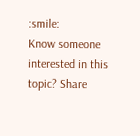:smile:
Know someone interested in this topic? Share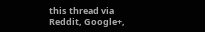this thread via Reddit, Google+,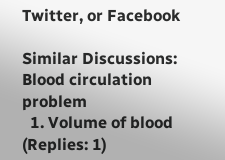Twitter, or Facebook

Similar Discussions: Blood circulation problem
  1. Volume of blood (Replies: 1)